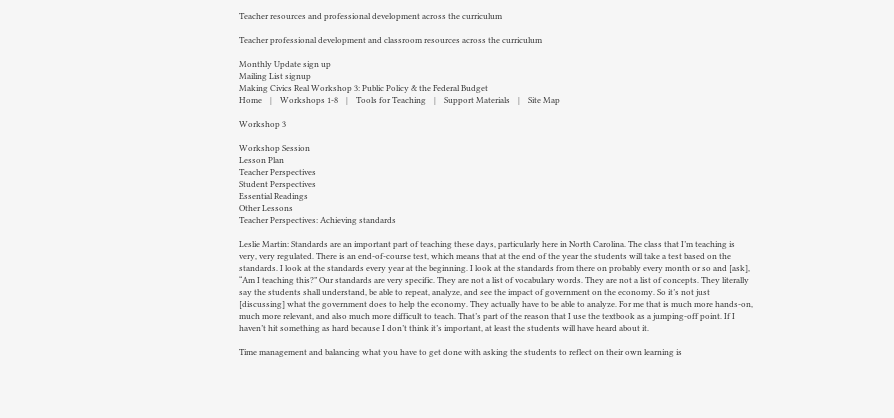Teacher resources and professional development across the curriculum

Teacher professional development and classroom resources across the curriculum

Monthly Update sign up
Mailing List signup
Making Civics Real Workshop 3: Public Policy & the Federal Budget
Home    |    Workshops 1-8    |    Tools for Teaching    |    Support Materials    |    Site Map

Workshop 3

Workshop Session
Lesson Plan
Teacher Perspectives
Student Perspectives
Essential Readings
Other Lessons
Teacher Perspectives: Achieving standards

Leslie Martin: Standards are an important part of teaching these days, particularly here in North Carolina. The class that I’m teaching is very, very regulated. There is an end-of-course test, which means that at the end of the year the students will take a test based on the standards. I look at the standards every year at the beginning. I look at the standards from there on probably every month or so and [ask], “Am I teaching this?” Our standards are very specific. They are not a list of vocabulary words. They are not a list of concepts. They literally say the students shall understand, be able to repeat, analyze, and see the impact of government on the economy. So it’s not just [discussing] what the government does to help the economy. They actually have to be able to analyze. For me that is much more hands-on, much more relevant, and also much more difficult to teach. That’s part of the reason that I use the textbook as a jumping-off point. If I haven’t hit something as hard because I don’t think it’s important, at least the students will have heard about it.

Time management and balancing what you have to get done with asking the students to reflect on their own learning is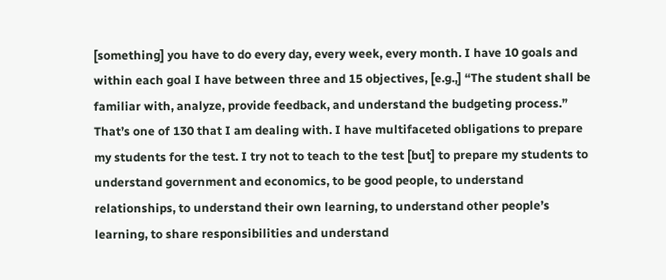[something] you have to do every day, every week, every month. I have 10 goals and within each goal I have between three and 15 objectives, [e.g.,] “The student shall be familiar with, analyze, provide feedback, and understand the budgeting process.” That’s one of 130 that I am dealing with. I have multifaceted obligations to prepare my students for the test. I try not to teach to the test [but] to prepare my students to understand government and economics, to be good people, to understand relationships, to understand their own learning, to understand other people’s learning, to share responsibilities and understand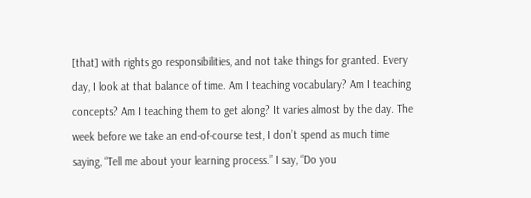[that] with rights go responsibilities, and not take things for granted. Every day, I look at that balance of time. Am I teaching vocabulary? Am I teaching concepts? Am I teaching them to get along? It varies almost by the day. The week before we take an end-of-course test, I don’t spend as much time saying, “Tell me about your learning process.” I say, “Do you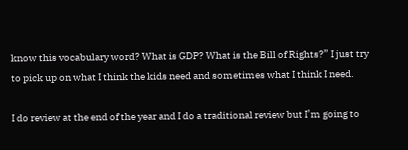know this vocabulary word? What is GDP? What is the Bill of Rights?” I just try to pick up on what I think the kids need and sometimes what I think I need.

I do review at the end of the year and I do a traditional review but I’m going to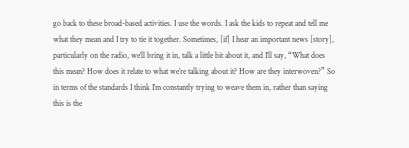go back to these broad-based activities. I use the words. I ask the kids to repeat and tell me what they mean and I try to tie it together. Sometimes, [if] I hear an important news [story], particularly on the radio, we’ll bring it in, talk a little bit about it, and I’ll say, “What does this mean? How does it relate to what we’re talking about it? How are they interwoven?” So in terms of the standards I think I’m constantly trying to weave them in, rather than saying this is the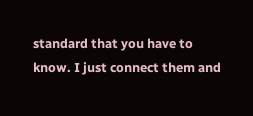standard that you have to know. I just connect them and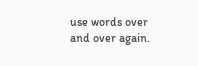use words over and over again.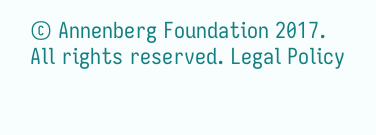© Annenberg Foundation 2017. All rights reserved. Legal Policy